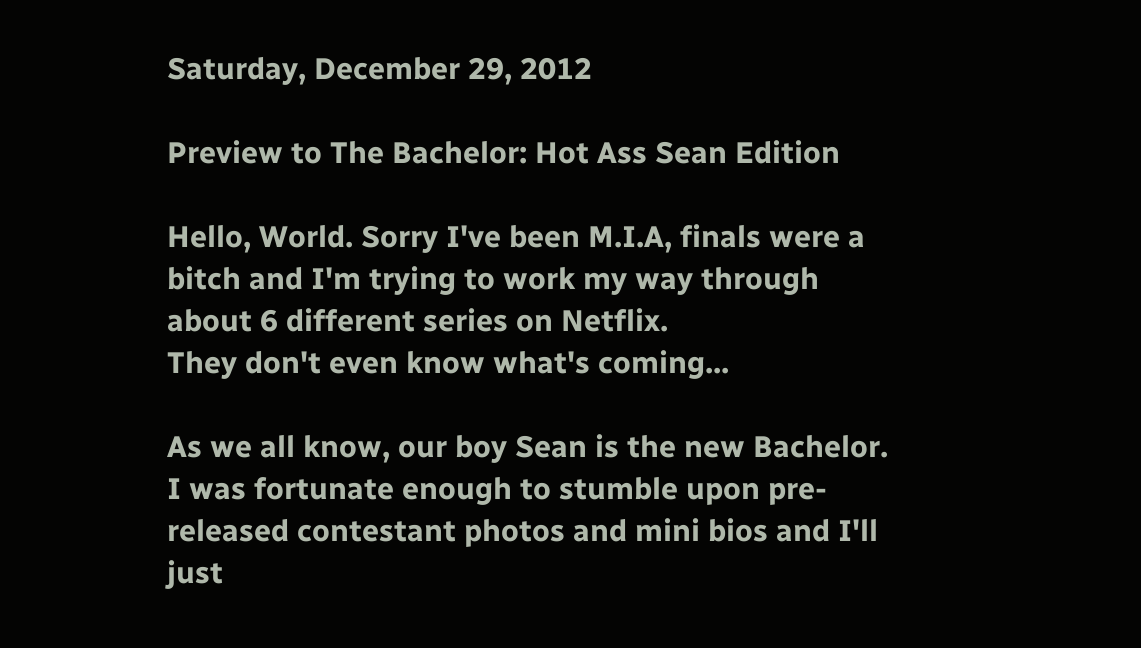Saturday, December 29, 2012

Preview to The Bachelor: Hot Ass Sean Edition

Hello, World. Sorry I've been M.I.A, finals were a bitch and I'm trying to work my way through about 6 different series on Netflix.
They don't even know what's coming...

As we all know, our boy Sean is the new Bachelor. I was fortunate enough to stumble upon pre-released contestant photos and mini bios and I'll just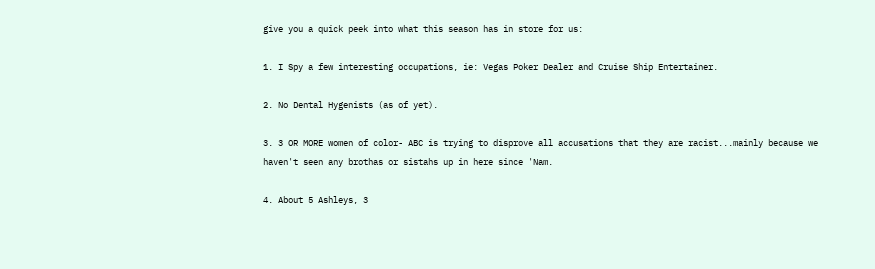give you a quick peek into what this season has in store for us:

1. I Spy a few interesting occupations, ie: Vegas Poker Dealer and Cruise Ship Entertainer.

2. No Dental Hygenists (as of yet).

3. 3 OR MORE women of color- ABC is trying to disprove all accusations that they are racist...mainly because we haven't seen any brothas or sistahs up in here since 'Nam.

4. About 5 Ashleys, 3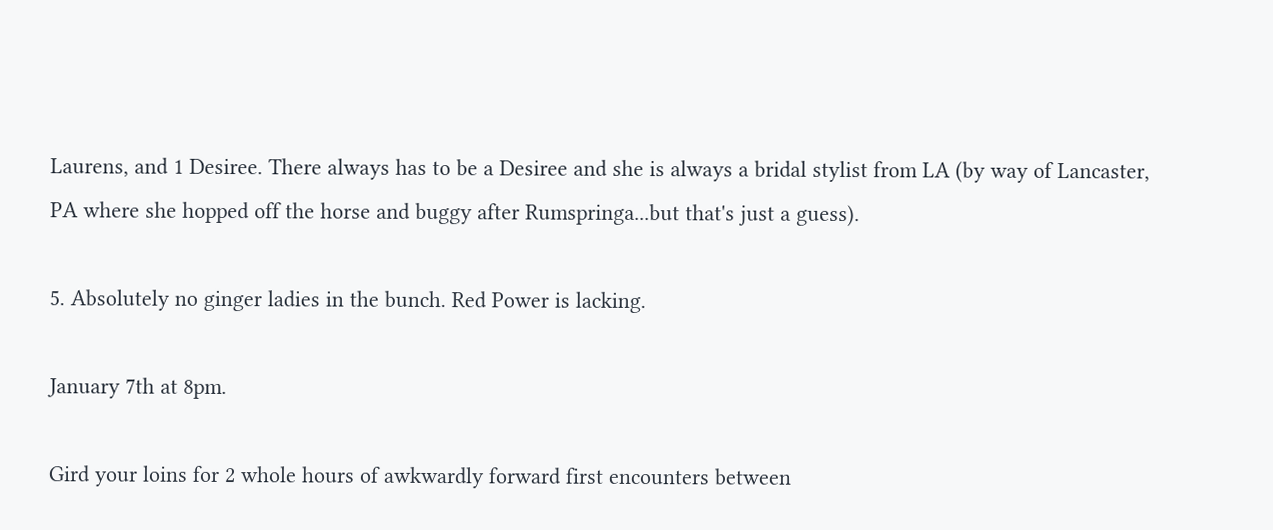Laurens, and 1 Desiree. There always has to be a Desiree and she is always a bridal stylist from LA (by way of Lancaster, PA where she hopped off the horse and buggy after Rumspringa...but that's just a guess).

5. Absolutely no ginger ladies in the bunch. Red Power is lacking.

January 7th at 8pm.

Gird your loins for 2 whole hours of awkwardly forward first encounters between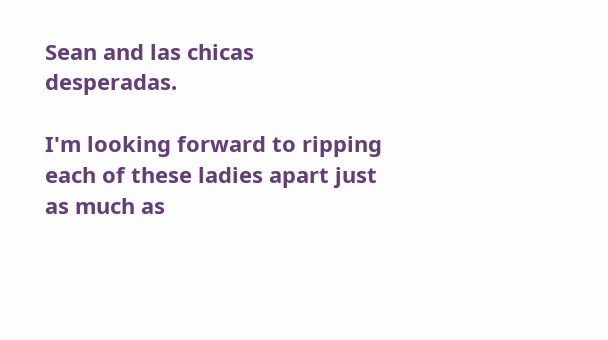Sean and las chicas desperadas.

I'm looking forward to ripping each of these ladies apart just as much as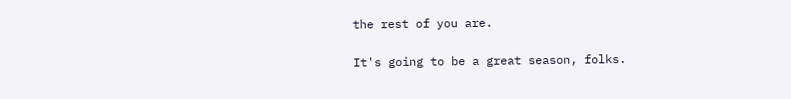the rest of you are.

It's going to be a great season, folks.